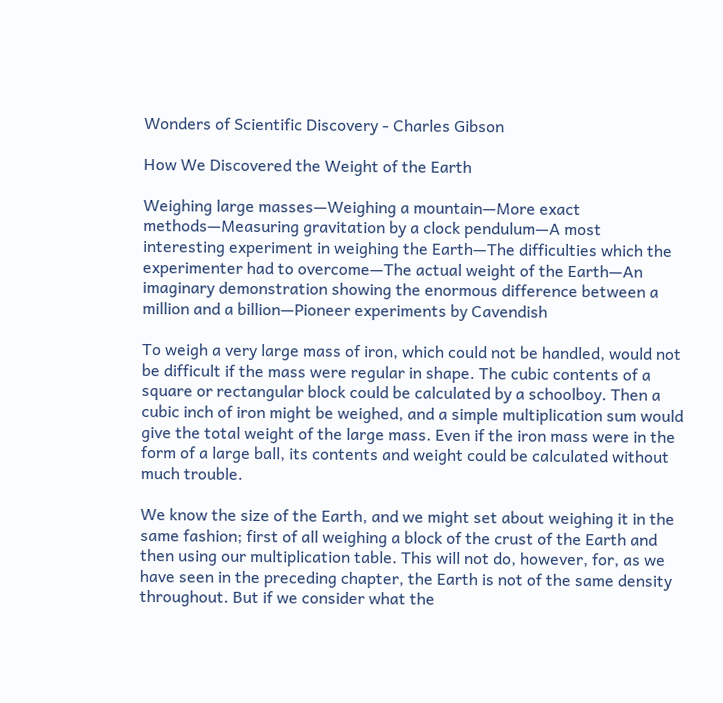Wonders of Scientific Discovery - Charles Gibson

How We Discovered the Weight of the Earth

Weighing large masses—Weighing a mountain—More exact methods—Measuring gravitation by a clock pendulum—A most interesting experiment in weighing the Earth—The difficulties which the experimenter had to overcome—The actual weight of the Earth—An imaginary demonstration showing the enormous difference between a million and a billion—Pioneer experiments by Cavendish

To weigh a very large mass of iron, which could not be handled, would not be difficult if the mass were regular in shape. The cubic contents of a square or rectangular block could be calculated by a schoolboy. Then a cubic inch of iron might be weighed, and a simple multiplication sum would give the total weight of the large mass. Even if the iron mass were in the form of a large ball, its contents and weight could be calculated without much trouble.

We know the size of the Earth, and we might set about weighing it in the same fashion; first of all weighing a block of the crust of the Earth and then using our multiplication table. This will not do, however, for, as we have seen in the preceding chapter, the Earth is not of the same density throughout. But if we consider what the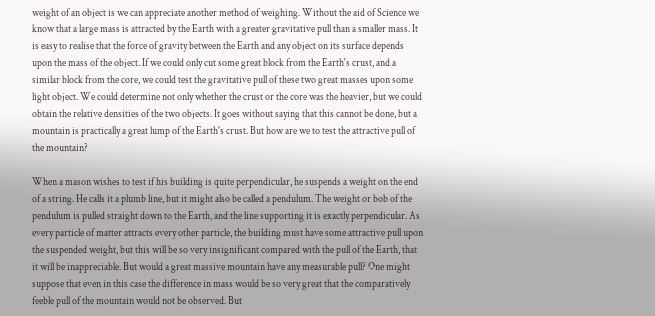weight of an object is we can appreciate another method of weighing. Without the aid of Science we know that a large mass is attracted by the Earth with a greater gravitative pull than a smaller mass. It is easy to realise that the force of gravity between the Earth and any object on its surface depends upon the mass of the object. If we could only cut some great block from the Earth's crust, and a similar block from the core, we could test the gravitative pull of these two great masses upon some light object. We could determine not only whether the crust or the core was the heavier, but we could obtain the relative densities of the two objects. It goes without saying that this cannot be done, but a mountain is practically a great lump of the Earth's crust. But how are we to test the attractive pull of the mountain?

When a mason wishes to test if his building is quite perpendicular, he suspends a weight on the end of a string. He calls it a plumb line, but it might also be called a pendulum. The weight or bob of the pendulum is pulled straight down to the Earth, and the line supporting it is exactly perpendicular. As every particle of matter attracts every other particle, the building must have some attractive pull upon the suspended weight, but this will be so very insignificant compared with the pull of the Earth, that it will be inappreciable. But would a great massive mountain have any measurable pull? One might suppose that even in this case the difference in mass would be so very great that the comparatively feeble pull of the mountain would not be observed. But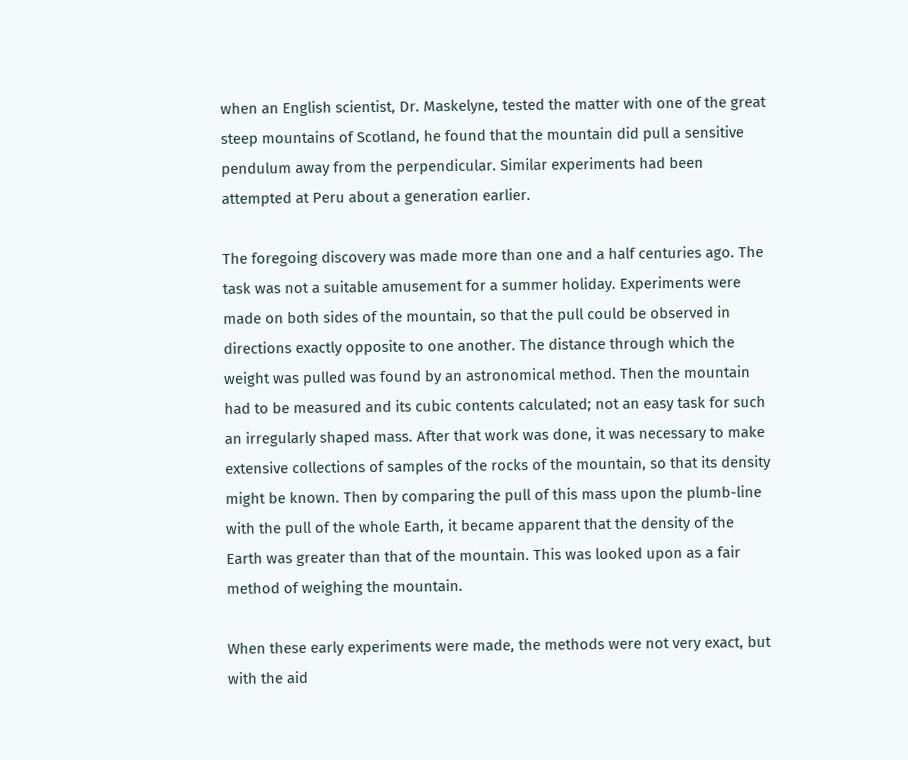when an English scientist, Dr. Maskelyne, tested the matter with one of the great steep mountains of Scotland, he found that the mountain did pull a sensitive pendulum away from the perpendicular. Similar experiments had been attempted at Peru about a generation earlier.

The foregoing discovery was made more than one and a half centuries ago. The task was not a suitable amusement for a summer holiday. Experiments were made on both sides of the mountain, so that the pull could be observed in directions exactly opposite to one another. The distance through which the weight was pulled was found by an astronomical method. Then the mountain had to be measured and its cubic contents calculated; not an easy task for such an irregularly shaped mass. After that work was done, it was necessary to make extensive collections of samples of the rocks of the mountain, so that its density might be known. Then by comparing the pull of this mass upon the plumb-line with the pull of the whole Earth, it became apparent that the density of the Earth was greater than that of the mountain. This was looked upon as a fair method of weighing the mountain.

When these early experiments were made, the methods were not very exact, but with the aid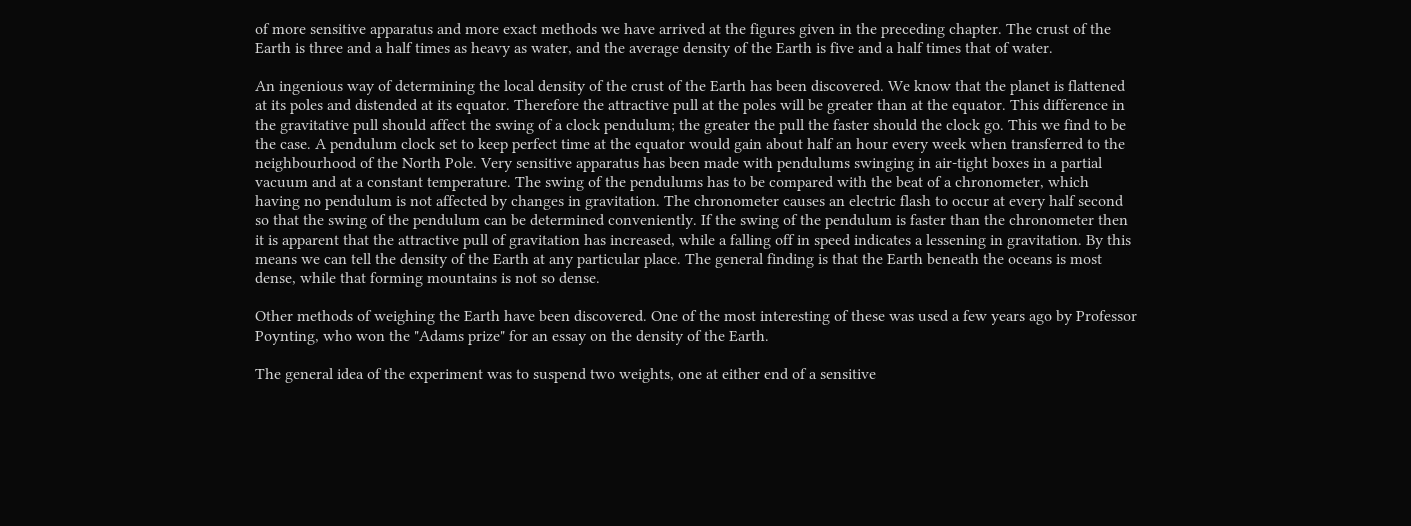of more sensitive apparatus and more exact methods we have arrived at the figures given in the preceding chapter. The crust of the Earth is three and a half times as heavy as water, and the average density of the Earth is five and a half times that of water.

An ingenious way of determining the local density of the crust of the Earth has been discovered. We know that the planet is flattened at its poles and distended at its equator. Therefore the attractive pull at the poles will be greater than at the equator. This difference in the gravitative pull should affect the swing of a clock pendulum; the greater the pull the faster should the clock go. This we find to be the case. A pendulum clock set to keep perfect time at the equator would gain about half an hour every week when transferred to the neighbourhood of the North Pole. Very sensitive apparatus has been made with pendulums swinging in air-tight boxes in a partial vacuum and at a constant temperature. The swing of the pendulums has to be compared with the beat of a chronometer, which having no pendulum is not affected by changes in gravitation. The chronometer causes an electric flash to occur at every half second so that the swing of the pendulum can be determined conveniently. If the swing of the pendulum is faster than the chronometer then it is apparent that the attractive pull of gravitation has increased, while a falling off in speed indicates a lessening in gravitation. By this means we can tell the density of the Earth at any particular place. The general finding is that the Earth beneath the oceans is most dense, while that forming mountains is not so dense.

Other methods of weighing the Earth have been discovered. One of the most interesting of these was used a few years ago by Professor Poynting, who won the "Adams prize" for an essay on the density of the Earth.

The general idea of the experiment was to suspend two weights, one at either end of a sensitive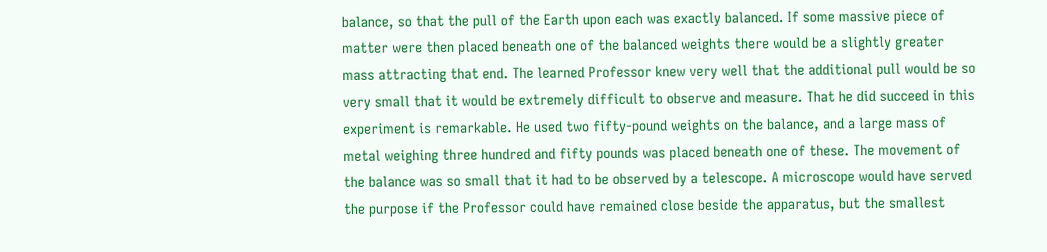balance, so that the pull of the Earth upon each was exactly balanced. If some massive piece of matter were then placed beneath one of the balanced weights there would be a slightly greater mass attracting that end. The learned Professor knew very well that the additional pull would be so very small that it would be extremely difficult to observe and measure. That he did succeed in this experiment is remarkable. He used two fifty-pound weights on the balance, and a large mass of metal weighing three hundred and fifty pounds was placed beneath one of these. The movement of the balance was so small that it had to be observed by a telescope. A microscope would have served the purpose if the Professor could have remained close beside the apparatus, but the smallest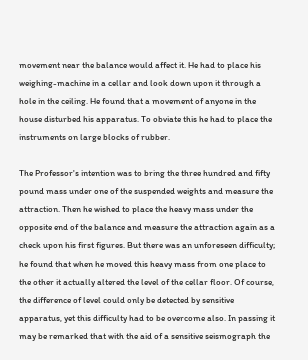movement near the balance would affect it. He had to place his weighing-machine in a cellar and look down upon it through a hole in the ceiling. He found that a movement of anyone in the house disturbed his apparatus. To obviate this he had to place the instruments on large blocks of rubber.

The Professor's intention was to bring the three hundred and fifty pound mass under one of the suspended weights and measure the attraction. Then he wished to place the heavy mass under the opposite end of the balance and measure the attraction again as a check upon his first figures. But there was an unforeseen difficulty; he found that when he moved this heavy mass from one place to the other it actually altered the level of the cellar floor. Of course, the difference of level could only be detected by sensitive apparatus, yet this difficulty had to be overcome also. In passing it may be remarked that with the aid of a sensitive seismograph the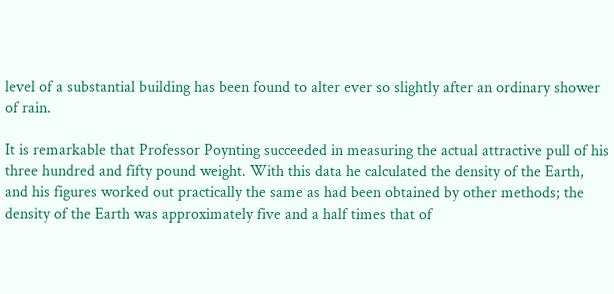level of a substantial building has been found to alter ever so slightly after an ordinary shower of rain.

It is remarkable that Professor Poynting succeeded in measuring the actual attractive pull of his three hundred and fifty pound weight. With this data he calculated the density of the Earth, and his figures worked out practically the same as had been obtained by other methods; the density of the Earth was approximately five and a half times that of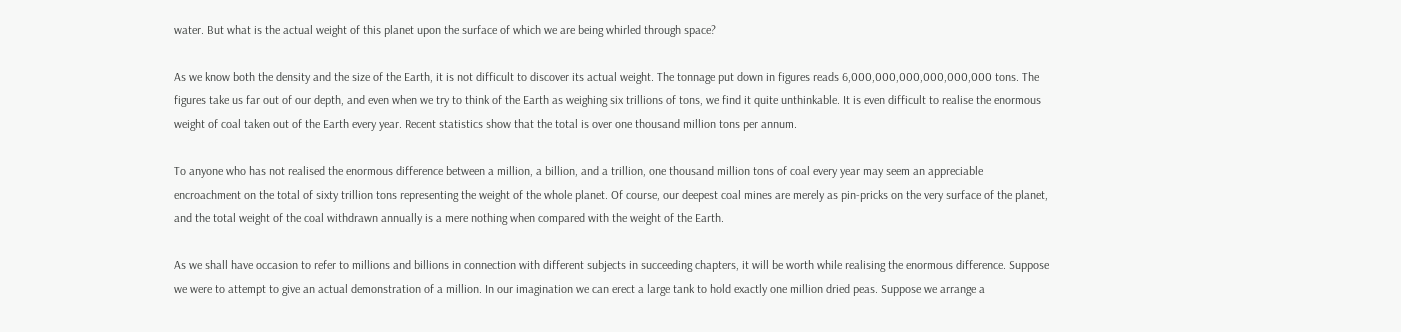water. But what is the actual weight of this planet upon the surface of which we are being whirled through space?

As we know both the density and the size of the Earth, it is not difficult to discover its actual weight. The tonnage put down in figures reads 6,000,000,000,000,000,000 tons. The figures take us far out of our depth, and even when we try to think of the Earth as weighing six trillions of tons, we find it quite unthinkable. It is even difficult to realise the enormous weight of coal taken out of the Earth every year. Recent statistics show that the total is over one thousand million tons per annum.

To anyone who has not realised the enormous difference between a million, a billion, and a trillion, one thousand million tons of coal every year may seem an appreciable encroachment on the total of sixty trillion tons representing the weight of the whole planet. Of course, our deepest coal mines are merely as pin-pricks on the very surface of the planet, and the total weight of the coal withdrawn annually is a mere nothing when compared with the weight of the Earth.

As we shall have occasion to refer to millions and billions in connection with different subjects in succeeding chapters, it will be worth while realising the enormous difference. Suppose we were to attempt to give an actual demonstration of a million. In our imagination we can erect a large tank to hold exactly one million dried peas. Suppose we arrange a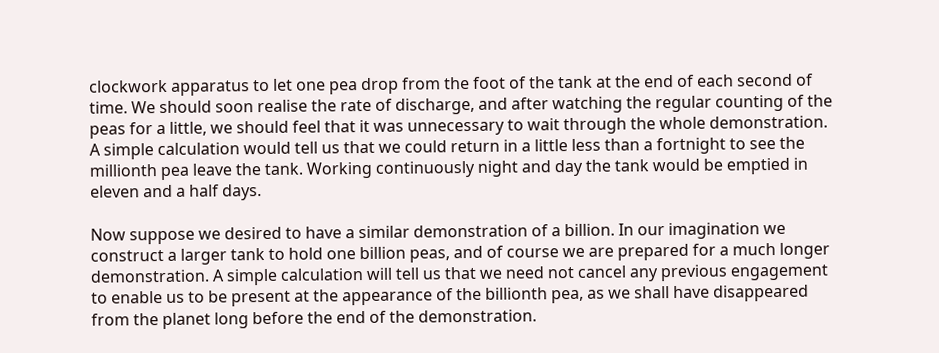clockwork apparatus to let one pea drop from the foot of the tank at the end of each second of time. We should soon realise the rate of discharge, and after watching the regular counting of the peas for a little, we should feel that it was unnecessary to wait through the whole demonstration. A simple calculation would tell us that we could return in a little less than a fortnight to see the millionth pea leave the tank. Working continuously night and day the tank would be emptied in eleven and a half days.

Now suppose we desired to have a similar demonstration of a billion. In our imagination we construct a larger tank to hold one billion peas, and of course we are prepared for a much longer demonstration. A simple calculation will tell us that we need not cancel any previous engagement to enable us to be present at the appearance of the billionth pea, as we shall have disappeared from the planet long before the end of the demonstration.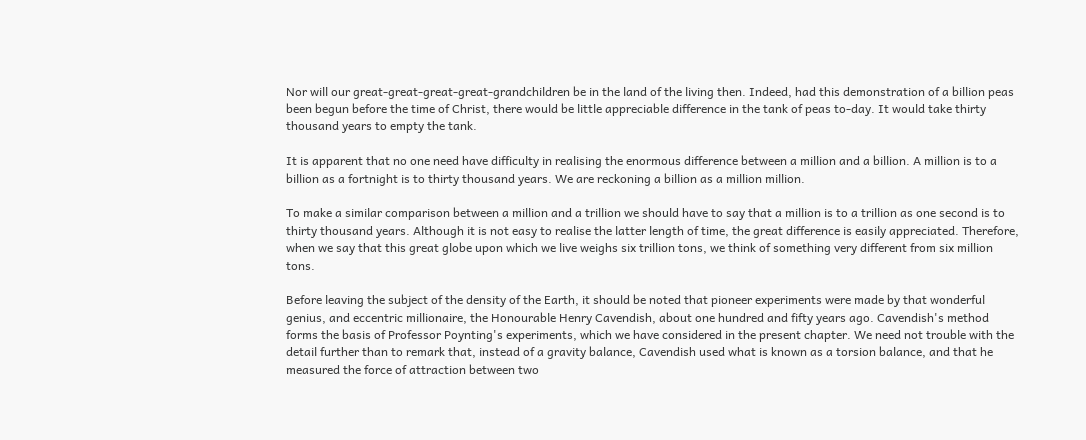Nor will our great-great-great-great-grandchildren be in the land of the living then. Indeed, had this demonstration of a billion peas been begun before the time of Christ, there would be little appreciable difference in the tank of peas to-day. It would take thirty thousand years to empty the tank.

It is apparent that no one need have difficulty in realising the enormous difference between a million and a billion. A million is to a billion as a fortnight is to thirty thousand years. We are reckoning a billion as a million million.

To make a similar comparison between a million and a trillion we should have to say that a million is to a trillion as one second is to thirty thousand years. Although it is not easy to realise the latter length of time, the great difference is easily appreciated. Therefore, when we say that this great globe upon which we live weighs six trillion tons, we think of something very different from six million tons.

Before leaving the subject of the density of the Earth, it should be noted that pioneer experiments were made by that wonderful genius, and eccentric millionaire, the Honourable Henry Cavendish, about one hundred and fifty years ago. Cavendish's method forms the basis of Professor Poynting's experiments, which we have considered in the present chapter. We need not trouble with the detail further than to remark that, instead of a gravity balance, Cavendish used what is known as a torsion balance, and that he measured the force of attraction between two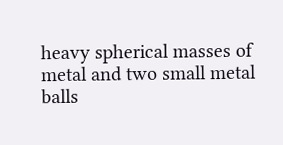heavy spherical masses of metal and two small metal balls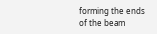forming the ends of the beam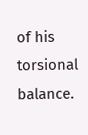of his torsional balance.